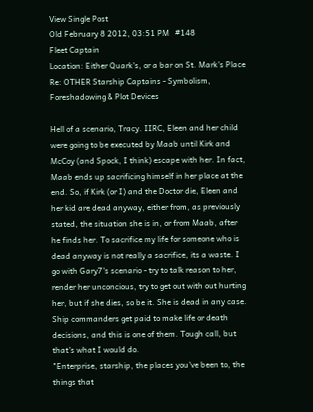View Single Post
Old February 8 2012, 03:51 PM   #148
Fleet Captain
Location: Either Quark's, or a bar on St. Mark's Place
Re: OTHER Starship Captains - Symbolism, Foreshadowing & Plot Devices

Hell of a scenario, Tracy. IIRC, Eleen and her child were going to be executed by Maab until Kirk and McCoy (and Spock, I think) escape with her. In fact, Maab ends up sacrificing himself in her place at the end. So, if Kirk (or I) and the Doctor die, Eleen and her kid are dead anyway, either from, as previously stated, the situation she is in, or from Maab, after he finds her. To sacrifice my life for someone who is dead anyway is not really a sacrifice, its a waste. I go with Gary7's scenario - try to talk reason to her, render her unconcious, try to get out with out hurting her, but if she dies, so be it. She is dead in any case. Ship commanders get paid to make life or death decisions, and this is one of them. Tough call, but that's what I would do.
"Enterprise, starship, the places you've been to, the things that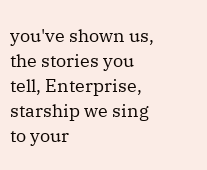you've shown us, the stories you tell, Enterprise, starship we sing to your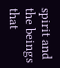spirit and the beings that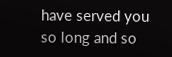have served you so long and so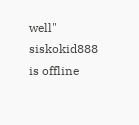well"
siskokid888 is offline